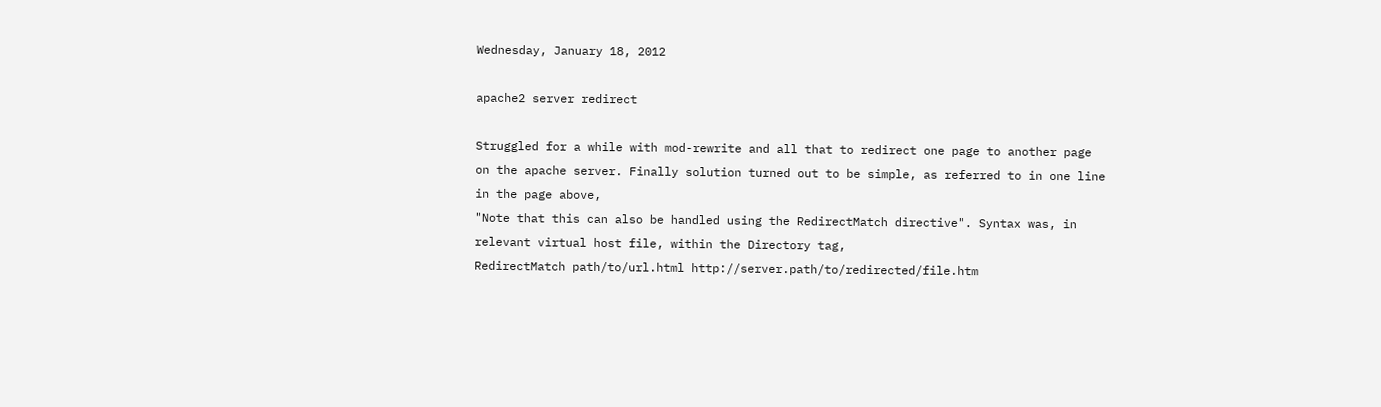Wednesday, January 18, 2012

apache2 server redirect

Struggled for a while with mod-rewrite and all that to redirect one page to another page on the apache server. Finally solution turned out to be simple, as referred to in one line in the page above,
"Note that this can also be handled using the RedirectMatch directive". Syntax was, in relevant virtual host file, within the Directory tag,
RedirectMatch path/to/url.html http://server.path/to/redirected/file.htm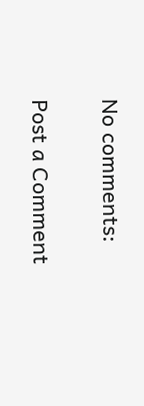No comments:

Post a Comment